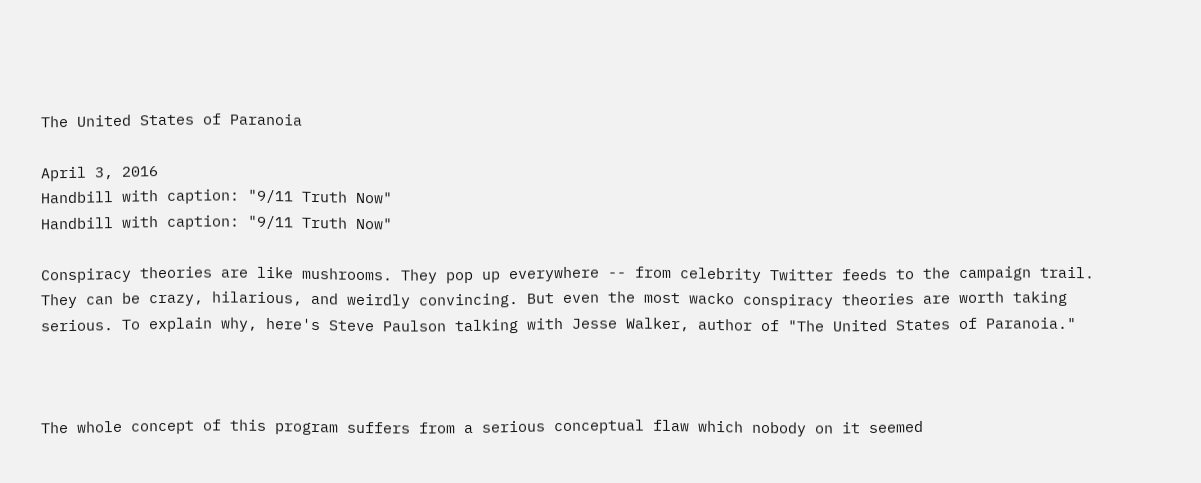The United States of Paranoia

April 3, 2016
Handbill with caption: "9/11 Truth Now"
Handbill with caption: "9/11 Truth Now"

Conspiracy theories are like mushrooms. They pop up everywhere -- from celebrity Twitter feeds to the campaign trail. They can be crazy, hilarious, and weirdly convincing. But even the most wacko conspiracy theories are worth taking serious. To explain why, here's Steve Paulson talking with Jesse Walker, author of "The United States of Paranoia."



The whole concept of this program suffers from a serious conceptual flaw which nobody on it seemed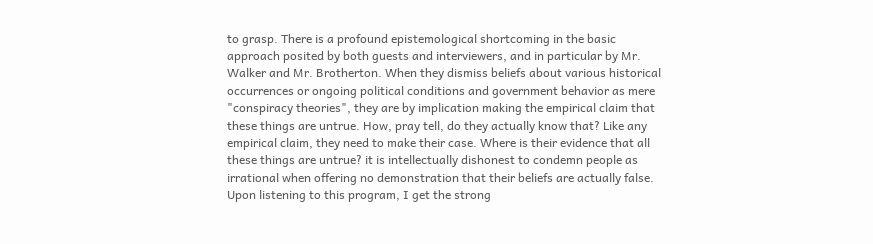to grasp. There is a profound epistemological shortcoming in the basic approach posited by both guests and interviewers, and in particular by Mr. Walker and Mr. Brotherton. When they dismiss beliefs about various historical occurrences or ongoing political conditions and government behavior as mere "conspiracy theories", they are by implication making the empirical claim that these things are untrue. How, pray tell, do they actually know that? Like any empirical claim, they need to make their case. Where is their evidence that all these things are untrue? it is intellectually dishonest to condemn people as irrational when offering no demonstration that their beliefs are actually false. Upon listening to this program, I get the strong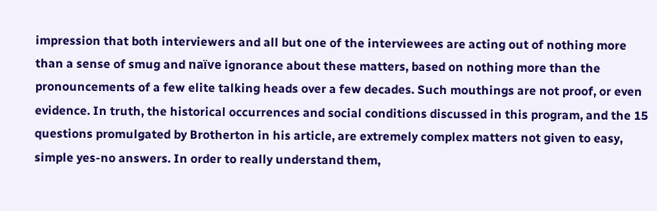impression that both interviewers and all but one of the interviewees are acting out of nothing more than a sense of smug and naïve ignorance about these matters, based on nothing more than the pronouncements of a few elite talking heads over a few decades. Such mouthings are not proof, or even evidence. In truth, the historical occurrences and social conditions discussed in this program, and the 15 questions promulgated by Brotherton in his article, are extremely complex matters not given to easy, simple yes-no answers. In order to really understand them,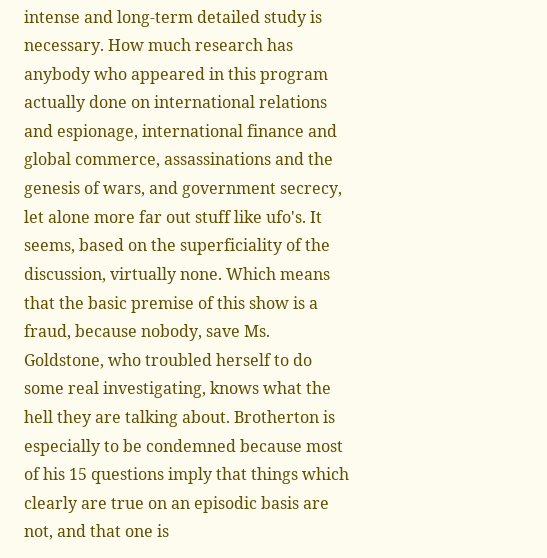intense and long-term detailed study is necessary. How much research has anybody who appeared in this program actually done on international relations and espionage, international finance and global commerce, assassinations and the genesis of wars, and government secrecy, let alone more far out stuff like ufo's. It seems, based on the superficiality of the discussion, virtually none. Which means that the basic premise of this show is a fraud, because nobody, save Ms. Goldstone, who troubled herself to do some real investigating, knows what the hell they are talking about. Brotherton is especially to be condemned because most of his 15 questions imply that things which clearly are true on an episodic basis are not, and that one is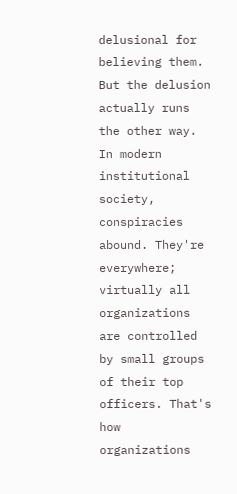delusional for believing them. But the delusion actually runs the other way. In modern institutional society, conspiracies abound. They're everywhere; virtually all organizations are controlled by small groups of their top officers. That's how organizations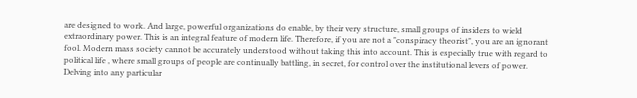are designed to work. And large, powerful organizations do enable, by their very structure, small groups of insiders to wield extraordinary power. This is an integral feature of modern life. Therefore, if you are not a "conspiracy theorist", you are an ignorant fool. Modern mass society cannot be accurately understood without taking this into account. This is especially true with regard to political life , where small groups of people are continually battling, in secret, for control over the institutional levers of power. Delving into any particular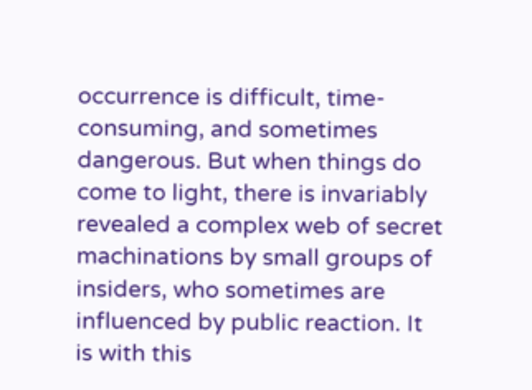occurrence is difficult, time-consuming, and sometimes dangerous. But when things do come to light, there is invariably revealed a complex web of secret machinations by small groups of insiders, who sometimes are influenced by public reaction. It is with this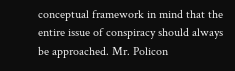conceptual framework in mind that the entire issue of conspiracy should always be approached. Mr. Policon